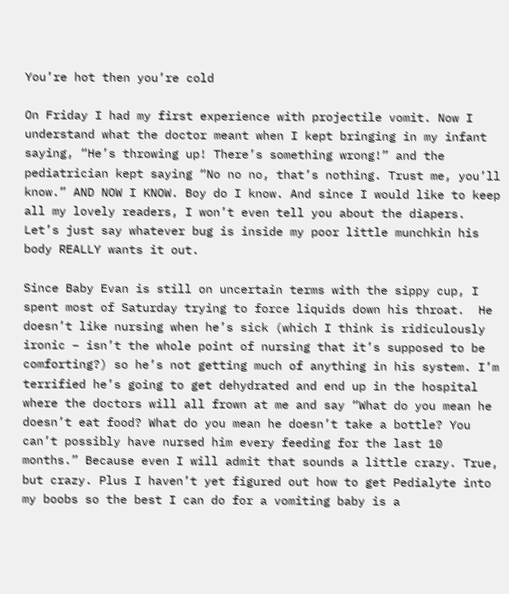You’re hot then you’re cold

On Friday I had my first experience with projectile vomit. Now I understand what the doctor meant when I kept bringing in my infant saying, “He’s throwing up! There’s something wrong!” and the pediatrician kept saying “No no no, that’s nothing. Trust me, you’ll know.” AND NOW I KNOW. Boy do I know. And since I would like to keep all my lovely readers, I won’t even tell you about the diapers. Let’s just say whatever bug is inside my poor little munchkin his body REALLY wants it out.

Since Baby Evan is still on uncertain terms with the sippy cup, I spent most of Saturday trying to force liquids down his throat.  He doesn’t like nursing when he’s sick (which I think is ridiculously ironic – isn’t the whole point of nursing that it’s supposed to be comforting?) so he’s not getting much of anything in his system. I’m terrified he’s going to get dehydrated and end up in the hospital where the doctors will all frown at me and say “What do you mean he doesn’t eat food? What do you mean he doesn’t take a bottle? You can’t possibly have nursed him every feeding for the last 10 months.” Because even I will admit that sounds a little crazy. True, but crazy. Plus I haven’t yet figured out how to get Pedialyte into my boobs so the best I can do for a vomiting baby is a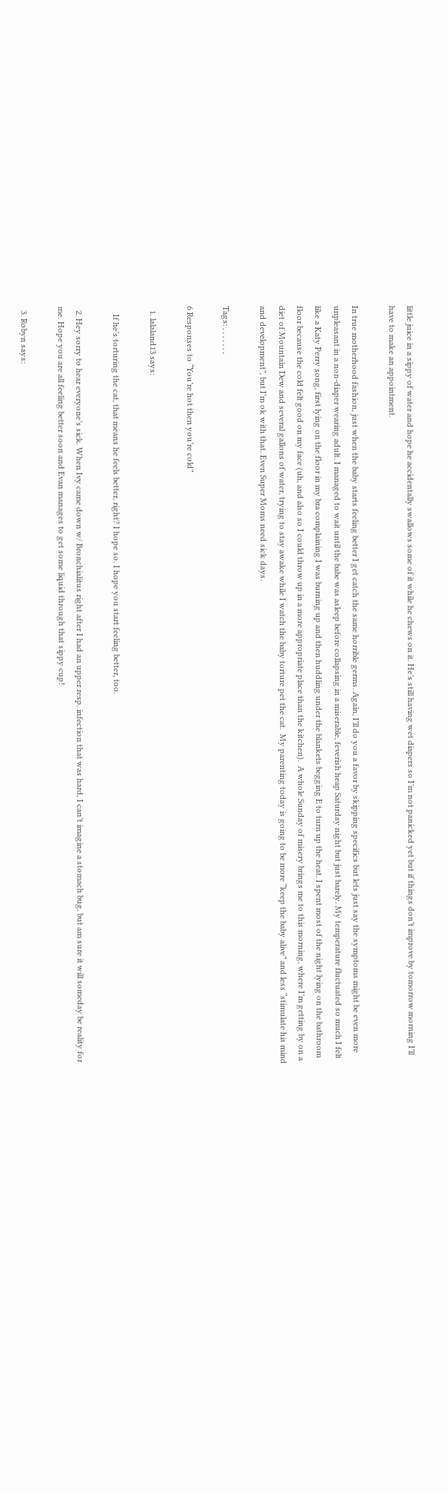little juice in a sippy of water and hope he accidentally swallows some of it while he chews on it. He’s still having wet diapers so I’m not panicked yet but if things don’t improve by tomorrow morning I’ll have to make an appointment.

In true motherhood fashion, just when the baby starts feeling better I get catch the same horrible germs. Again, I’ll do you a favor by skipping specifics but lets just say the symptoms might be even more unpleasant in a non-diaper wearing adult. I managed to wait until the babe was asleep before collapsing in a miserable, feverish heap Saturday night but just barely. My temperature fluctuated so much I felt like a Katy Perry song, first lying on the floor in my bra complaining I was burning up and then huddling under the blankets begging E to turn up the heat. I spent most of the night lying on the bathroom floor because the cold felt good on my face (uh, and also so I could throw up in a more appropriate place than the kitchen).  A whole Sunday of misery brings me to this morning, where I’m getting by on a diet of Mountain Dew and several gallons of water, trying to stay awake while I watch the baby torture pet the cat.  My parenting today is going to be more “keep the baby alive” and less “stimulate his mind and development”, but I’m ok with that. Even Super Moms need sick days.

Tags: , , , , , , ,

6 Responses to “You’re hot then you’re cold”

  1. lalaland13 says:

    If he’s torturing the cat, that means he feels better, right? I hope so. I hope you start feeling better, too.

  2. Hey sorry to hear everyone’s sick. When Ivy came down w/ Bronchialitus right after I had an upper resp. infection that was hard, I can’t imagine a stomach bug, but am sure it will someday be reality for me. Hope you are all feeling better soon and Evan manages to get some liquid through that sippy cup!

  3. Robyn says: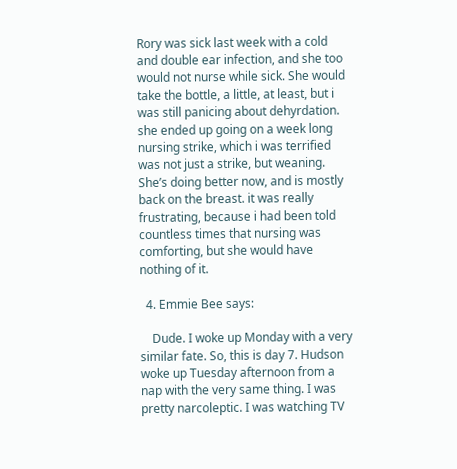Rory was sick last week with a cold and double ear infection, and she too would not nurse while sick. She would take the bottle, a little, at least, but i was still panicing about dehyrdation. she ended up going on a week long nursing strike, which i was terrified was not just a strike, but weaning. She’s doing better now, and is mostly back on the breast. it was really frustrating, because i had been told countless times that nursing was comforting, but she would have nothing of it.

  4. Emmie Bee says:

    Dude. I woke up Monday with a very similar fate. So, this is day 7. Hudson woke up Tuesday afternoon from a nap with the very same thing. I was pretty narcoleptic. I was watching TV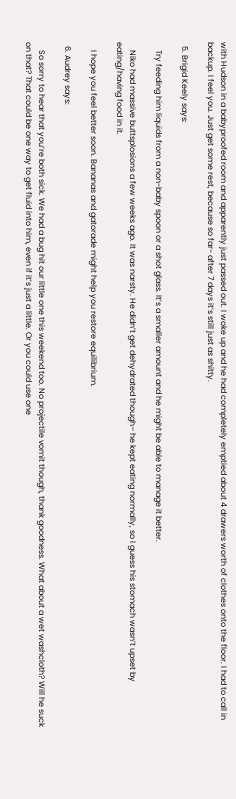with Hudson in a babyproofed room and apparently just passed out. I woke up and he had completely emptied about 4 drawers worth of clothes onto the floor. I had to call in backup. I feel you. Just get some rest, because so far- after 7 days it’s still just as shitty.

  5. Brigid Keely says:

    Try feeding him liquids from a non-baby spoon or a shot glass. It’s a smaller amount and he might be able to manage it better.

    Niko had massive buttsplosions a few weeks ago. It was narsty. He didn’t get dehydrated though– he kept eating normally, so I guess his stomach wasn’t upset by eating/having food in it.

    I hope you feel better soon. Bananas and gatorade might help you restore equilibrium.

  6. Audrey says:

    So sorry to hear that you’re both sick. We had a bug hit our little one this weekend too. No projectile vomit though, thank goodness. What about a wet washcloth? Will he suck on that? That could be one way to get fluid into him, even if it’s just a little. Or you could use one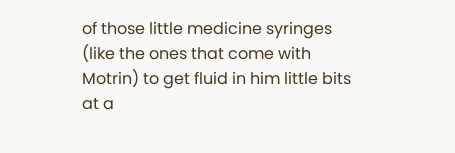of those little medicine syringes (like the ones that come with Motrin) to get fluid in him little bits at a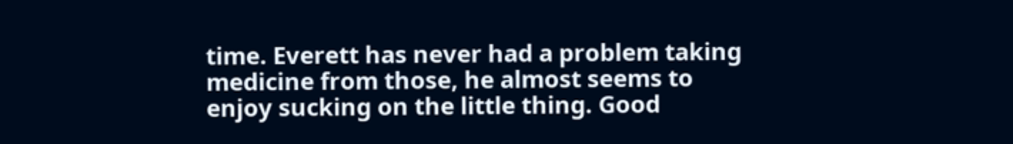time. Everett has never had a problem taking medicine from those, he almost seems to enjoy sucking on the little thing. Good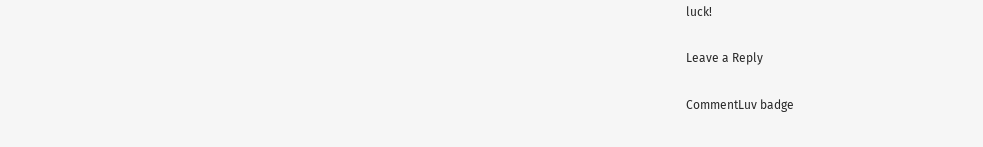luck!

Leave a Reply

CommentLuv badge